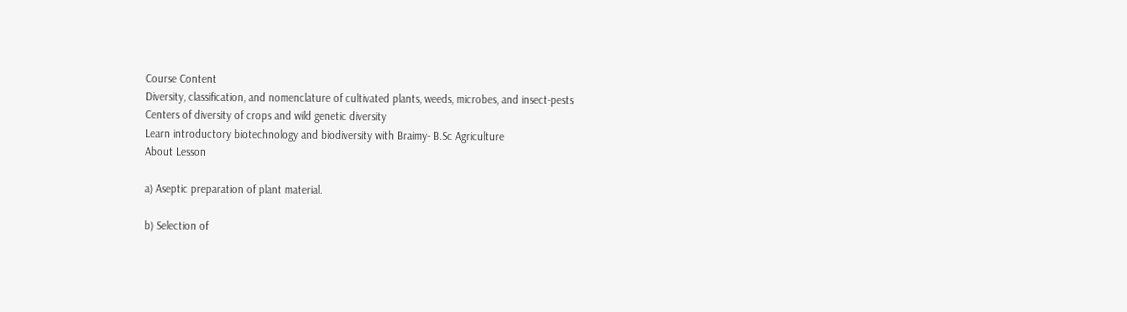Course Content
Diversity, classification, and nomenclature of cultivated plants, weeds, microbes, and insect-pests
Centers of diversity of crops and wild genetic diversity
Learn introductory biotechnology and biodiversity with Braimy- B.Sc Agriculture
About Lesson

a) Aseptic preparation of plant material.

b) Selection of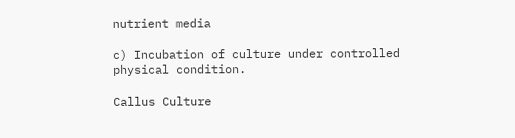nutrient media

c) Incubation of culture under controlled physical condition.

Callus Culture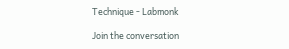Technique - Labmonk

Join the conversation